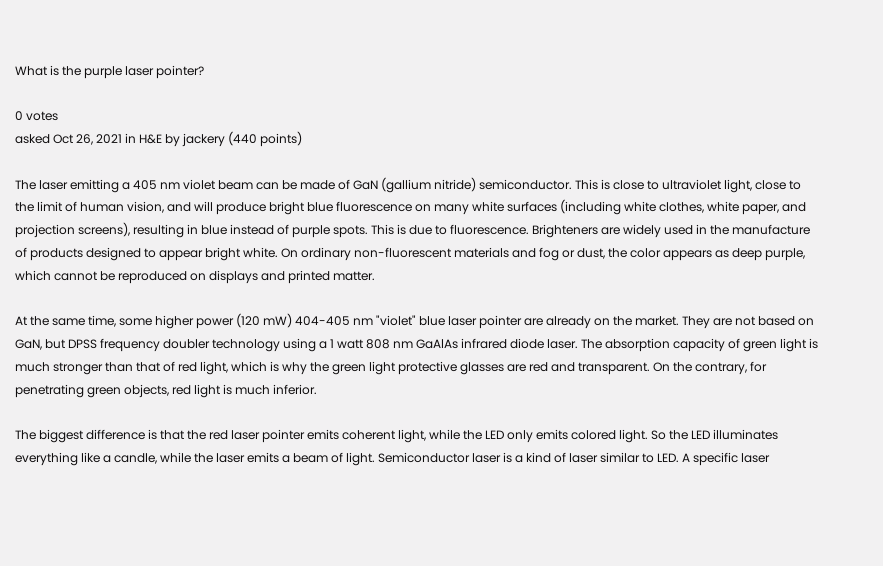What is the purple laser pointer?

0 votes
asked Oct 26, 2021 in H&E by jackery (440 points)

The laser emitting a 405 nm violet beam can be made of GaN (gallium nitride) semiconductor. This is close to ultraviolet light, close to the limit of human vision, and will produce bright blue fluorescence on many white surfaces (including white clothes, white paper, and projection screens), resulting in blue instead of purple spots. This is due to fluorescence. Brighteners are widely used in the manufacture of products designed to appear bright white. On ordinary non-fluorescent materials and fog or dust, the color appears as deep purple, which cannot be reproduced on displays and printed matter.

At the same time, some higher power (120 mW) 404-405 nm "violet" blue laser pointer are already on the market. They are not based on GaN, but DPSS frequency doubler technology using a 1 watt 808 nm GaAlAs infrared diode laser. The absorption capacity of green light is much stronger than that of red light, which is why the green light protective glasses are red and transparent. On the contrary, for penetrating green objects, red light is much inferior.

The biggest difference is that the red laser pointer emits coherent light, while the LED only emits colored light. So the LED illuminates everything like a candle, while the laser emits a beam of light. Semiconductor laser is a kind of laser similar to LED. A specific laser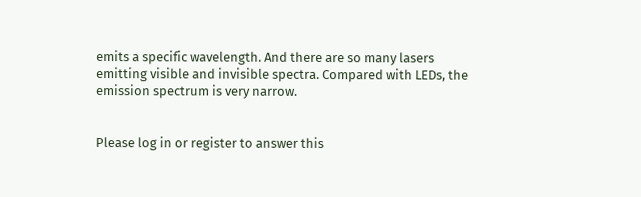emits a specific wavelength. And there are so many lasers emitting visible and invisible spectra. Compared with LEDs, the emission spectrum is very narrow.


Please log in or register to answer this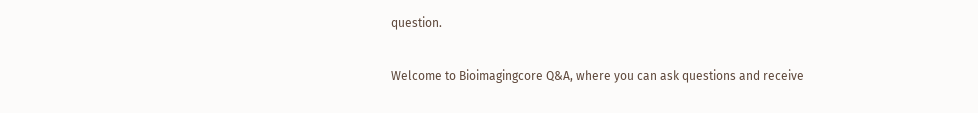question.

Welcome to Bioimagingcore Q&A, where you can ask questions and receive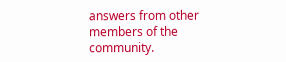answers from other members of the community.